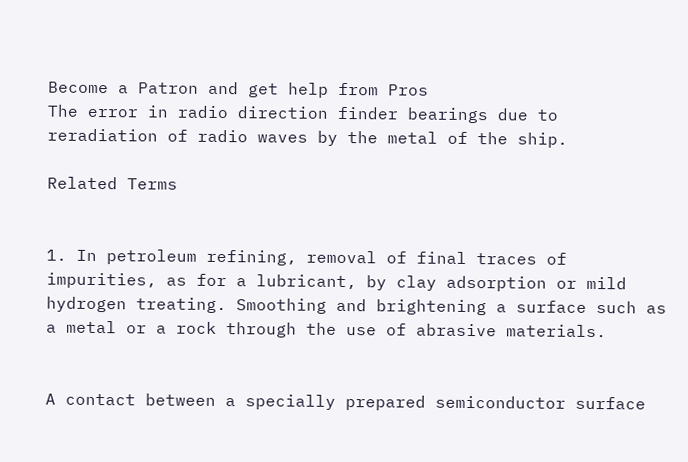Become a Patron and get help from Pros
The error in radio direction finder bearings due to reradiation of radio waves by the metal of the ship.

Related Terms


1. In petroleum refining, removal of final traces of impurities, as for a lubricant, by clay adsorption or mild hydrogen treating. Smoothing and brightening a surface such as a metal or a rock through the use of abrasive materials.


A contact between a specially prepared semiconductor surface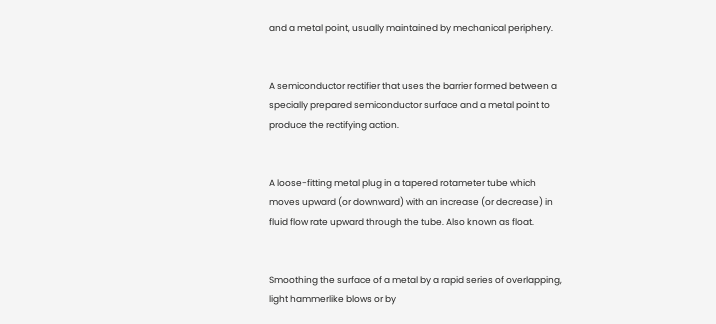and a metal point, usually maintained by mechanical periphery.


A semiconductor rectifier that uses the barrier formed between a specially prepared semiconductor surface and a metal point to produce the rectifying action.


A loose-fitting metal plug in a tapered rotameter tube which moves upward (or downward) with an increase (or decrease) in fluid flow rate upward through the tube. Also known as float.


Smoothing the surface of a metal by a rapid series of overlapping, light hammerlike blows or by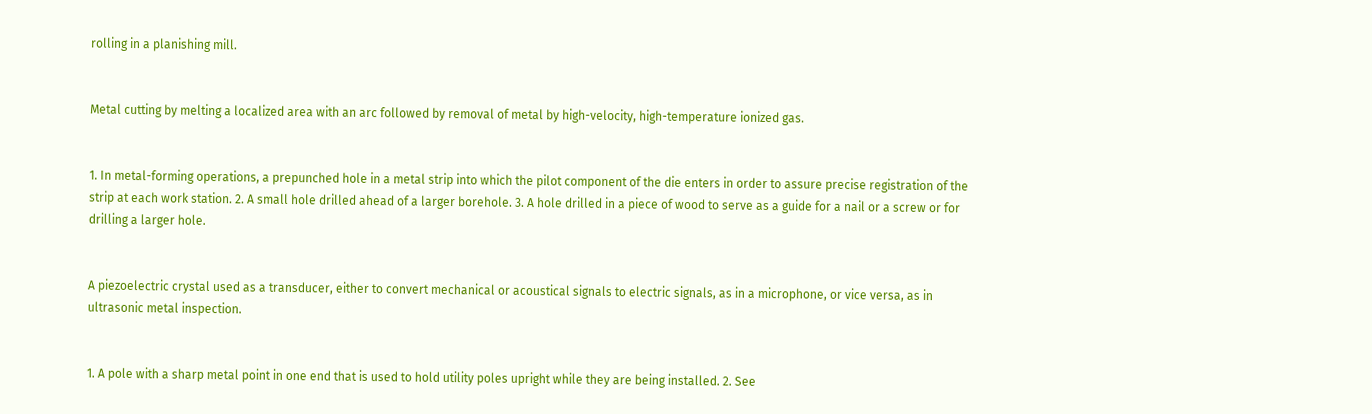rolling in a planishing mill.


Metal cutting by melting a localized area with an arc followed by removal of metal by high-velocity, high-temperature ionized gas.


1. In metal-forming operations, a prepunched hole in a metal strip into which the pilot component of the die enters in order to assure precise registration of the strip at each work station. 2. A small hole drilled ahead of a larger borehole. 3. A hole drilled in a piece of wood to serve as a guide for a nail or a screw or for drilling a larger hole.


A piezoelectric crystal used as a transducer, either to convert mechanical or acoustical signals to electric signals, as in a microphone, or vice versa, as in ultrasonic metal inspection.


1. A pole with a sharp metal point in one end that is used to hold utility poles upright while they are being installed. 2. See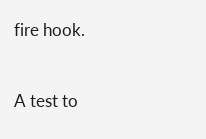fire hook.


A test to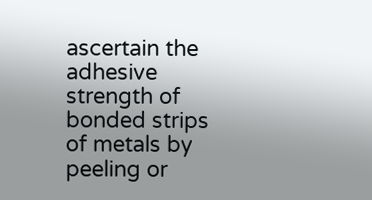ascertain the adhesive strength of bonded strips of metals by peeling or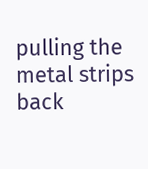pulling the metal strips back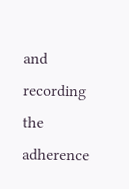and recording the adherence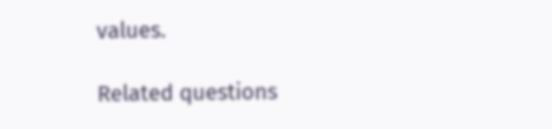values.

Related questions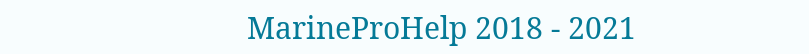MarineProHelp 2018 - 2021